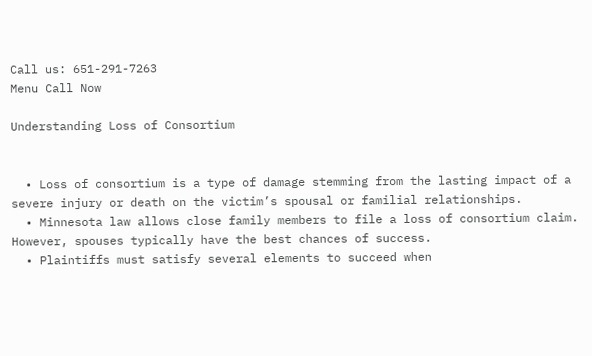Call us: 651-291-7263
Menu Call Now

Understanding Loss of Consortium


  • Loss of consortium is a type of damage stemming from the lasting impact of a severe injury or death on the victim’s spousal or familial relationships.
  • Minnesota law allows close family members to file a loss of consortium claim. However, spouses typically have the best chances of success.
  • Plaintiffs must satisfy several elements to succeed when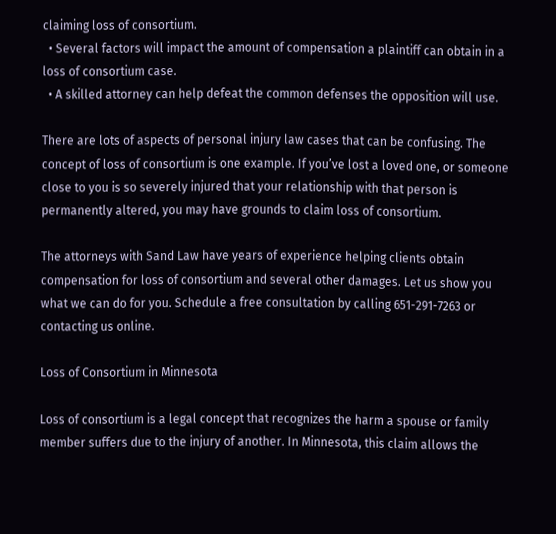claiming loss of consortium.
  • Several factors will impact the amount of compensation a plaintiff can obtain in a loss of consortium case.
  • A skilled attorney can help defeat the common defenses the opposition will use.

There are lots of aspects of personal injury law cases that can be confusing. The concept of loss of consortium is one example. If you’ve lost a loved one, or someone close to you is so severely injured that your relationship with that person is permanently altered, you may have grounds to claim loss of consortium.

The attorneys with Sand Law have years of experience helping clients obtain compensation for loss of consortium and several other damages. Let us show you what we can do for you. Schedule a free consultation by calling 651-291-7263 or contacting us online.

Loss of Consortium in Minnesota

Loss of consortium is a legal concept that recognizes the harm a spouse or family member suffers due to the injury of another. In Minnesota, this claim allows the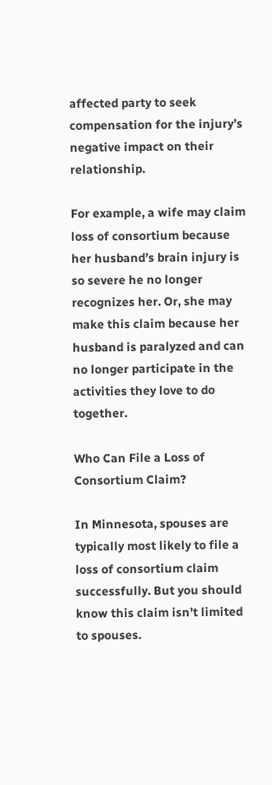affected party to seek compensation for the injury’s negative impact on their relationship.

For example, a wife may claim loss of consortium because her husband’s brain injury is so severe he no longer recognizes her. Or, she may make this claim because her husband is paralyzed and can no longer participate in the activities they love to do together.

Who Can File a Loss of Consortium Claim?

In Minnesota, spouses are typically most likely to file a loss of consortium claim successfully. But you should know this claim isn’t limited to spouses.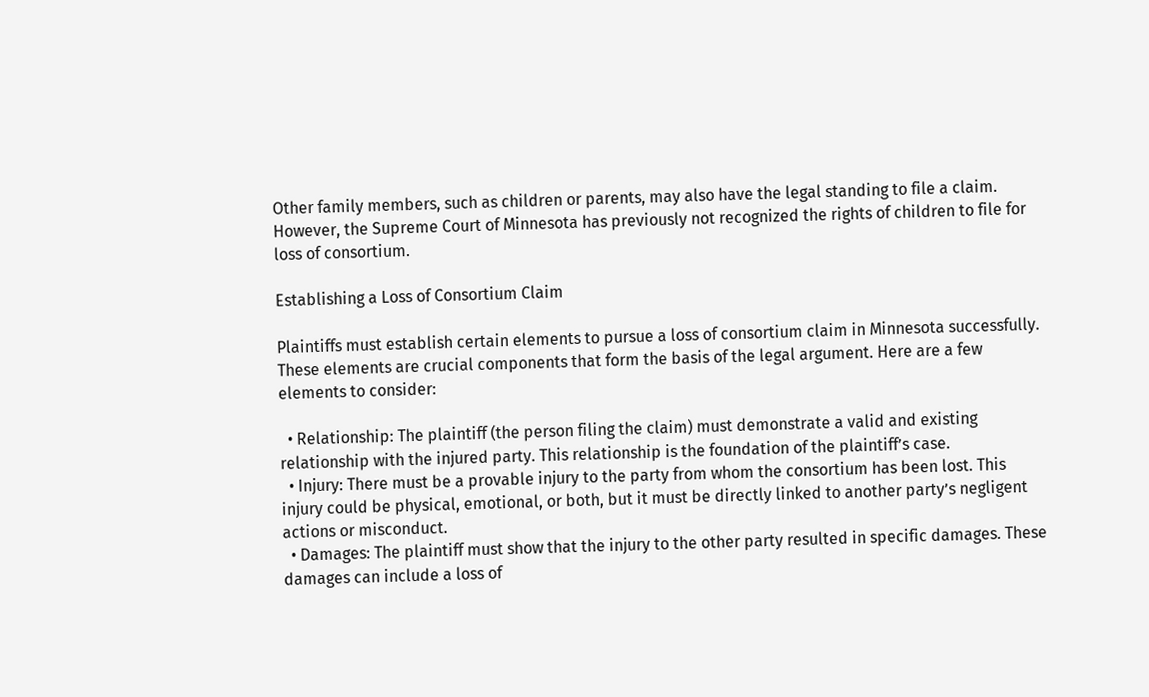Other family members, such as children or parents, may also have the legal standing to file a claim. However, the Supreme Court of Minnesota has previously not recognized the rights of children to file for loss of consortium.

Establishing a Loss of Consortium Claim

Plaintiffs must establish certain elements to pursue a loss of consortium claim in Minnesota successfully. These elements are crucial components that form the basis of the legal argument. Here are a few elements to consider:

  • Relationship: The plaintiff (the person filing the claim) must demonstrate a valid and existing relationship with the injured party. This relationship is the foundation of the plaintiff’s case.
  • Injury: There must be a provable injury to the party from whom the consortium has been lost. This injury could be physical, emotional, or both, but it must be directly linked to another party’s negligent actions or misconduct.
  • Damages: The plaintiff must show that the injury to the other party resulted in specific damages. These damages can include a loss of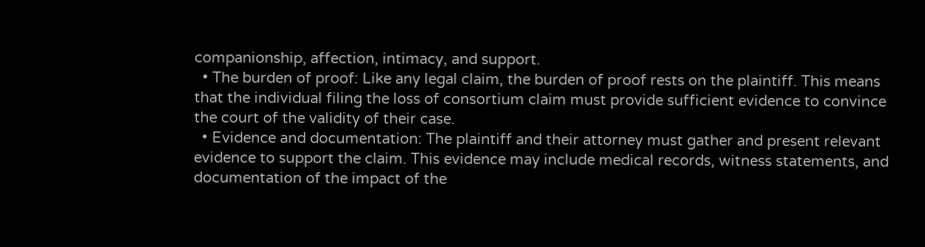companionship, affection, intimacy, and support.
  • The burden of proof: Like any legal claim, the burden of proof rests on the plaintiff. This means that the individual filing the loss of consortium claim must provide sufficient evidence to convince the court of the validity of their case.
  • Evidence and documentation: The plaintiff and their attorney must gather and present relevant evidence to support the claim. This evidence may include medical records, witness statements, and documentation of the impact of the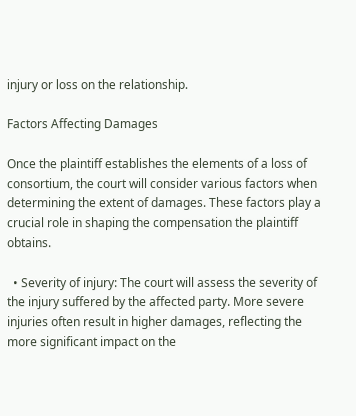injury or loss on the relationship.

Factors Affecting Damages

Once the plaintiff establishes the elements of a loss of consortium, the court will consider various factors when determining the extent of damages. These factors play a crucial role in shaping the compensation the plaintiff obtains.

  • Severity of injury: The court will assess the severity of the injury suffered by the affected party. More severe injuries often result in higher damages, reflecting the more significant impact on the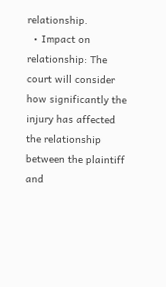relationship.
  • Impact on relationship: The court will consider how significantly the injury has affected the relationship between the plaintiff and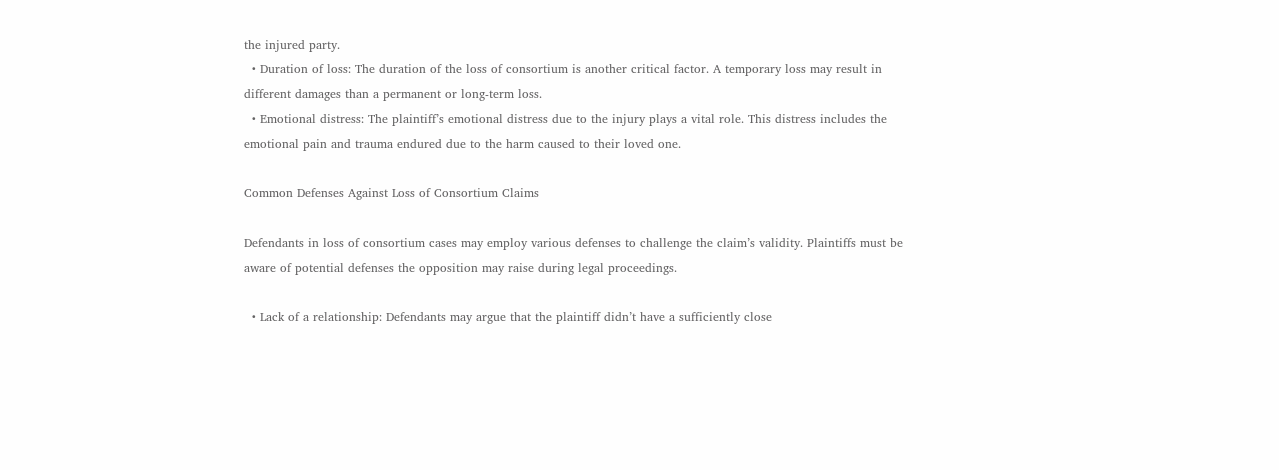the injured party.
  • Duration of loss: The duration of the loss of consortium is another critical factor. A temporary loss may result in different damages than a permanent or long-term loss.
  • Emotional distress: The plaintiff’s emotional distress due to the injury plays a vital role. This distress includes the emotional pain and trauma endured due to the harm caused to their loved one.

Common Defenses Against Loss of Consortium Claims

Defendants in loss of consortium cases may employ various defenses to challenge the claim’s validity. Plaintiffs must be aware of potential defenses the opposition may raise during legal proceedings.

  • Lack of a relationship: Defendants may argue that the plaintiff didn’t have a sufficiently close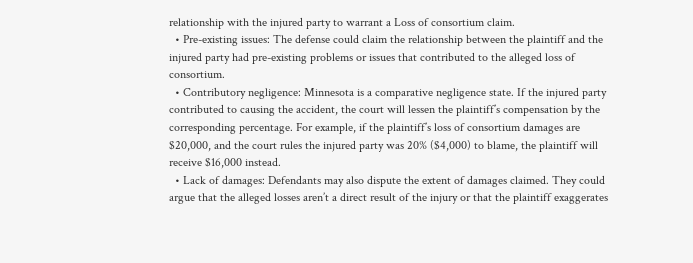relationship with the injured party to warrant a Loss of consortium claim.
  • Pre-existing issues: The defense could claim the relationship between the plaintiff and the injured party had pre-existing problems or issues that contributed to the alleged loss of consortium.
  • Contributory negligence: Minnesota is a comparative negligence state. If the injured party contributed to causing the accident, the court will lessen the plaintiff’s compensation by the corresponding percentage. For example, if the plaintiff’s loss of consortium damages are $20,000, and the court rules the injured party was 20% ($4,000) to blame, the plaintiff will receive $16,000 instead.
  • Lack of damages: Defendants may also dispute the extent of damages claimed. They could argue that the alleged losses aren’t a direct result of the injury or that the plaintiff exaggerates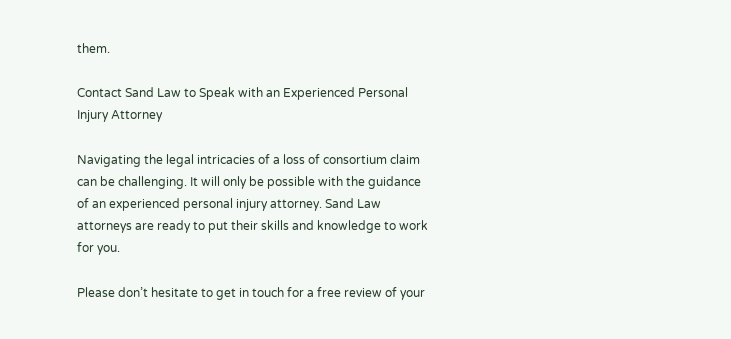them.

Contact Sand Law to Speak with an Experienced Personal Injury Attorney

Navigating the legal intricacies of a loss of consortium claim can be challenging. It will only be possible with the guidance of an experienced personal injury attorney. Sand Law attorneys are ready to put their skills and knowledge to work for you.

Please don’t hesitate to get in touch for a free review of your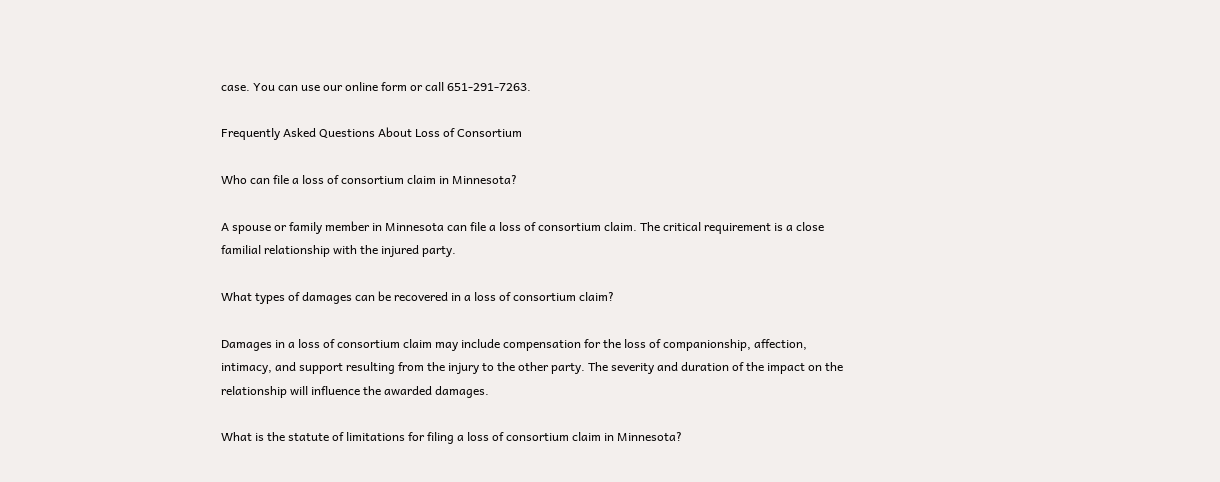case. You can use our online form or call 651-291-7263.

Frequently Asked Questions About Loss of Consortium

Who can file a loss of consortium claim in Minnesota?

A spouse or family member in Minnesota can file a loss of consortium claim. The critical requirement is a close familial relationship with the injured party.

What types of damages can be recovered in a loss of consortium claim?

Damages in a loss of consortium claim may include compensation for the loss of companionship, affection, intimacy, and support resulting from the injury to the other party. The severity and duration of the impact on the relationship will influence the awarded damages.

What is the statute of limitations for filing a loss of consortium claim in Minnesota?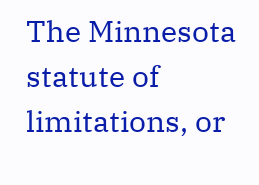The Minnesota statute of limitations, or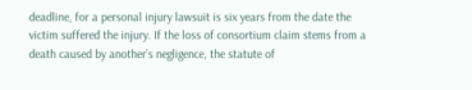deadline, for a personal injury lawsuit is six years from the date the victim suffered the injury. If the loss of consortium claim stems from a death caused by another’s negligence, the statute of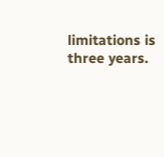limitations is three years.